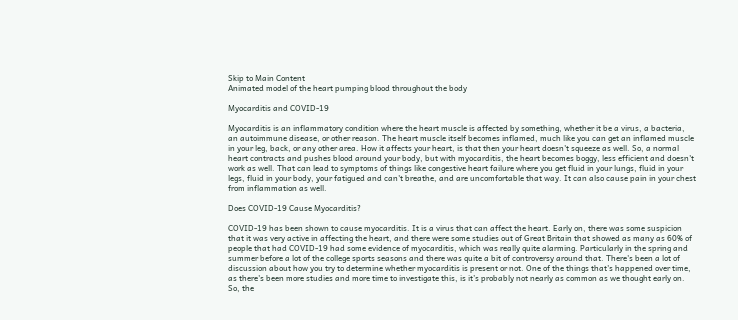Skip to Main Content
Animated model of the heart pumping blood throughout the body

Myocarditis and COVID-19

Myocarditis is an inflammatory condition where the heart muscle is affected by something, whether it be a virus, a bacteria, an autoimmune disease, or other reason. The heart muscle itself becomes inflamed, much like you can get an inflamed muscle in your leg, back, or any other area. How it affects your heart, is that then your heart doesn't squeeze as well. So, a normal heart contracts and pushes blood around your body, but with myocarditis, the heart becomes boggy, less efficient and doesn't work as well. That can lead to symptoms of things like congestive heart failure where you get fluid in your lungs, fluid in your legs, fluid in your body, your fatigued and can't breathe, and are uncomfortable that way. It can also cause pain in your chest from inflammation as well.

Does COVID-19 Cause Myocarditis?

COVID-19 has been shown to cause myocarditis. It is a virus that can affect the heart. Early on, there was some suspicion that it was very active in affecting the heart, and there were some studies out of Great Britain that showed as many as 60% of people that had COVID-19 had some evidence of myocarditis, which was really quite alarming. Particularly in the spring and summer before a lot of the college sports seasons and there was quite a bit of controversy around that. There's been a lot of discussion about how you try to determine whether myocarditis is present or not. One of the things that's happened over time, as there's been more studies and more time to investigate this, is it’s probably not nearly as common as we thought early on. So, the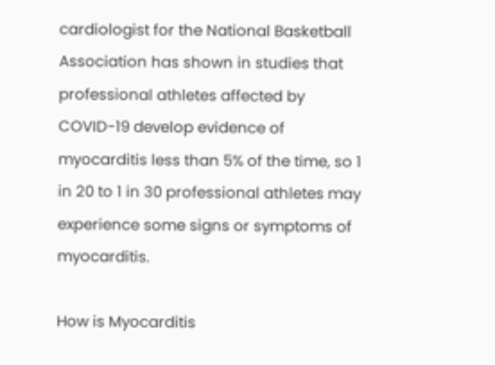cardiologist for the National Basketball Association has shown in studies that professional athletes affected by COVID-19 develop evidence of myocarditis less than 5% of the time, so 1 in 20 to 1 in 30 professional athletes may experience some signs or symptoms of myocarditis.

How is Myocarditis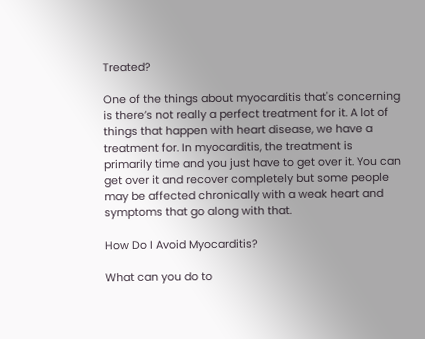Treated?

One of the things about myocarditis that's concerning is there’s not really a perfect treatment for it. A lot of things that happen with heart disease, we have a treatment for. In myocarditis, the treatment is primarily time and you just have to get over it. You can get over it and recover completely but some people may be affected chronically with a weak heart and symptoms that go along with that.

How Do I Avoid Myocarditis?

What can you do to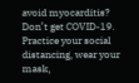avoid myocarditis? Don’t get COVID-19. Practice your social distancing, wear your mask,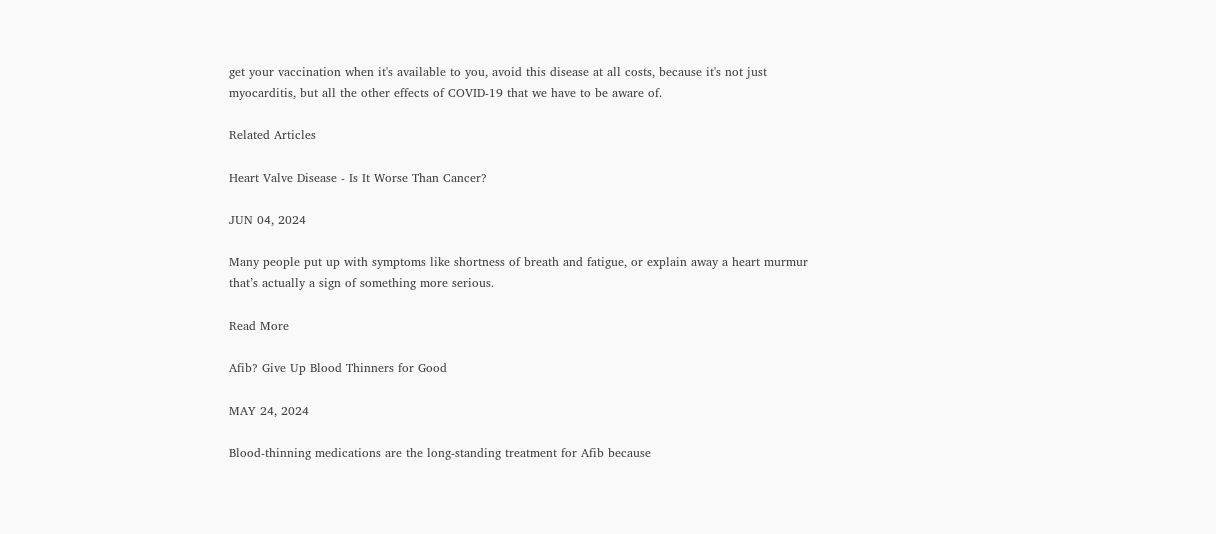get your vaccination when it's available to you, avoid this disease at all costs, because it's not just myocarditis, but all the other effects of COVID-19 that we have to be aware of.

Related Articles

Heart Valve Disease - Is It Worse Than Cancer?

JUN 04, 2024

Many people put up with symptoms like shortness of breath and fatigue, or explain away a heart murmur that’s actually a sign of something more serious.

Read More

Afib? Give Up Blood Thinners for Good

MAY 24, 2024

Blood-thinning medications are the long-standing treatment for Afib because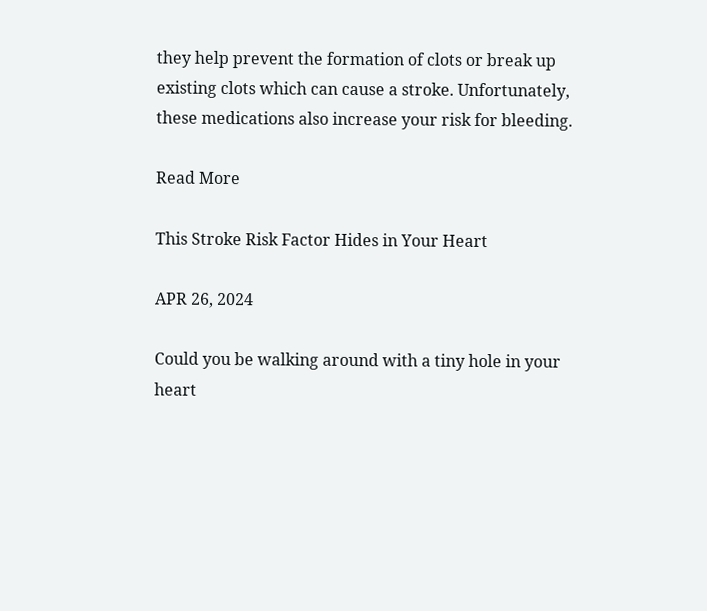they help prevent the formation of clots or break up existing clots which can cause a stroke. Unfortunately, these medications also increase your risk for bleeding.

Read More

This Stroke Risk Factor Hides in Your Heart

APR 26, 2024

Could you be walking around with a tiny hole in your heart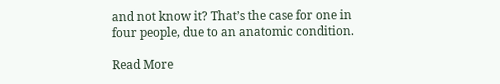and not know it? That’s the case for one in four people, due to an anatomic condition.

Read More